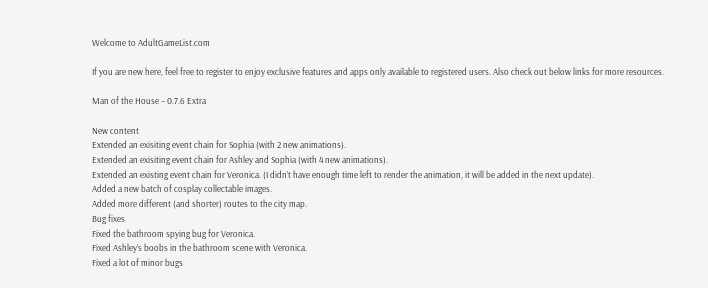Welcome to AdultGameList.com

If you are new here, feel free to register to enjoy exclusive features and apps only available to registered users. Also check out below links for more resources.

Man of the House – 0.7.6 Extra

New content
Extended an exisiting event chain for Sophia (with 2 new animations).
Extended an exisiting event chain for Ashley and Sophia (with 4 new animations).
Extended an existing event chain for Veronica. (I didn’t have enough time left to render the animation, it will be added in the next update).
Added a new batch of cosplay collectable images.
Added more different (and shorter) routes to the city map.
Bug fixes
Fixed the bathroom spying bug for Veronica.
Fixed Ashley’s boobs in the bathroom scene with Veronica.
Fixed a lot of minor bugs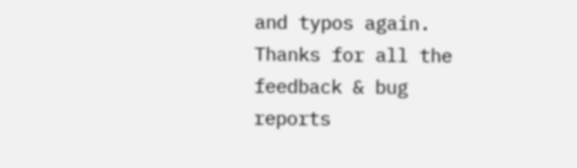and typos again. Thanks for all the feedback & bug reports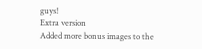guys!
Extra version
Added more bonus images to the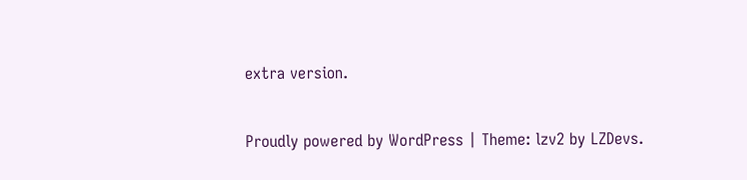extra version.

Proudly powered by WordPress | Theme: lzv2 by LZDevs.